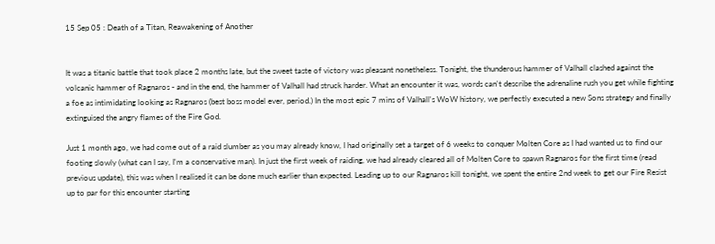15 Sep 05 : Death of a Titan, Reawakening of Another


It was a titanic battle that took place 2 months late, but the sweet taste of victory was pleasant nonetheless. Tonight, the thunderous hammer of Valhall clashed against the volcanic hammer of Ragnaros - and in the end, the hammer of Valhall had struck harder. What an encounter it was, words can't describe the adrenaline rush you get while fighting a foe as intimidating looking as Ragnaros (best boss model ever, period.) In the most epic 7 mins of Valhall's WoW history, we perfectly executed a new Sons strategy and finally extinguised the angry flames of the Fire God.

Just 1 month ago, we had come out of a raid slumber as you may already know, I had originally set a target of 6 weeks to conquer Molten Core as I had wanted us to find our footing slowly (what can I say, I'm a conservative man). In just the first week of raiding, we had already cleared all of Molten Core to spawn Ragnaros for the first time (read previous update), this was when I realised it can be done much earlier than expected. Leading up to our Ragnaros kill tonight, we spent the entire 2nd week to get our Fire Resist up to par for this encounter starting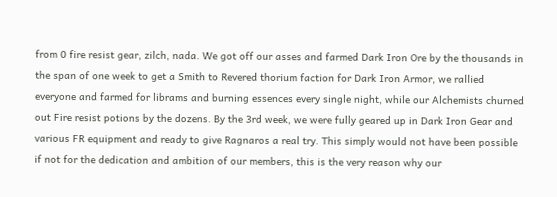from 0 fire resist gear, zilch, nada. We got off our asses and farmed Dark Iron Ore by the thousands in the span of one week to get a Smith to Revered thorium faction for Dark Iron Armor, we rallied everyone and farmed for librams and burning essences every single night, while our Alchemists churned out Fire resist potions by the dozens. By the 3rd week, we were fully geared up in Dark Iron Gear and various FR equipment and ready to give Ragnaros a real try. This simply would not have been possible if not for the dedication and ambition of our members, this is the very reason why our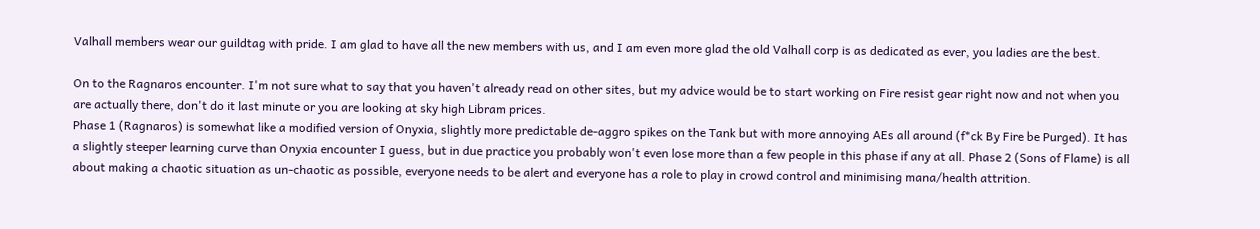Valhall members wear our guildtag with pride. I am glad to have all the new members with us, and I am even more glad the old Valhall corp is as dedicated as ever, you ladies are the best.

On to the Ragnaros encounter. I'm not sure what to say that you haven't already read on other sites, but my advice would be to start working on Fire resist gear right now and not when you are actually there, don't do it last minute or you are looking at sky high Libram prices.
Phase 1 (Ragnaros) is somewhat like a modified version of Onyxia, slightly more predictable de-aggro spikes on the Tank but with more annoying AEs all around (f*ck By Fire be Purged). It has a slightly steeper learning curve than Onyxia encounter I guess, but in due practice you probably won't even lose more than a few people in this phase if any at all. Phase 2 (Sons of Flame) is all about making a chaotic situation as un-chaotic as possible, everyone needs to be alert and everyone has a role to play in crowd control and minimising mana/health attrition.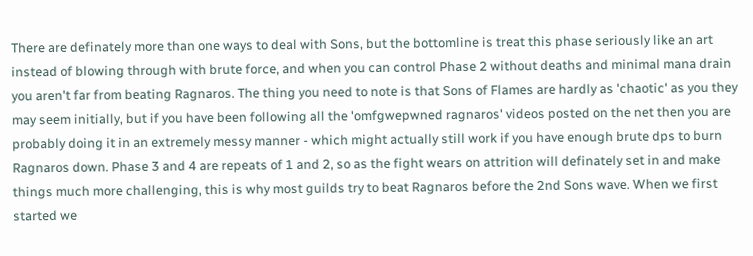There are definately more than one ways to deal with Sons, but the bottomline is treat this phase seriously like an art instead of blowing through with brute force, and when you can control Phase 2 without deaths and minimal mana drain you aren't far from beating Ragnaros. The thing you need to note is that Sons of Flames are hardly as 'chaotic' as you they may seem initially, but if you have been following all the 'omfgwepwned ragnaros' videos posted on the net then you are probably doing it in an extremely messy manner - which might actually still work if you have enough brute dps to burn Ragnaros down. Phase 3 and 4 are repeats of 1 and 2, so as the fight wears on attrition will definately set in and make things much more challenging, this is why most guilds try to beat Ragnaros before the 2nd Sons wave. When we first started we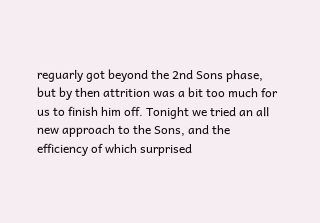reguarly got beyond the 2nd Sons phase, but by then attrition was a bit too much for us to finish him off. Tonight we tried an all new approach to the Sons, and the efficiency of which surprised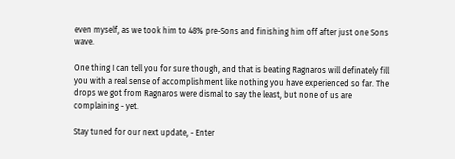even myself, as we took him to 48% pre-Sons and finishing him off after just one Sons wave.

One thing I can tell you for sure though, and that is beating Ragnaros will definately fill you with a real sense of accomplishment like nothing you have experienced so far. The drops we got from Ragnaros were dismal to say the least, but none of us are complaining - yet.

Stay tuned for our next update, - Enter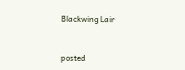Blackwing Lair


posted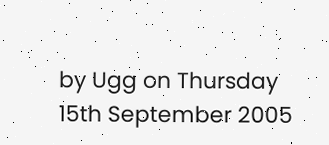by Ugg on Thursday 15th September 2005